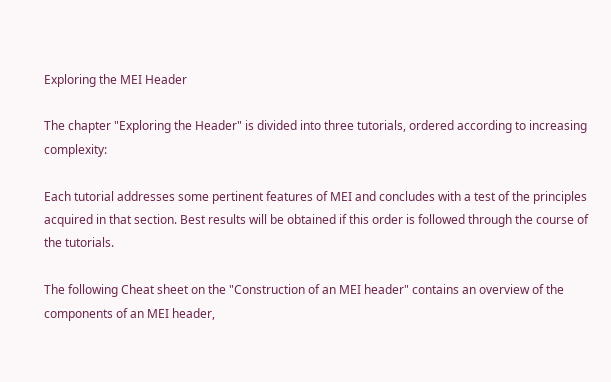Exploring the MEI Header

The chapter "Exploring the Header" is divided into three tutorials, ordered according to increasing complexity:

Each tutorial addresses some pertinent features of MEI and concludes with a test of the principles acquired in that section. Best results will be obtained if this order is followed through the course of the tutorials.

The following Cheat sheet on the "Construction of an MEI header" contains an overview of the components of an MEI header,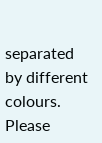separated by different colours. Please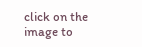click on the image to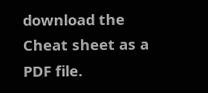download the Cheat sheet as a PDF file.